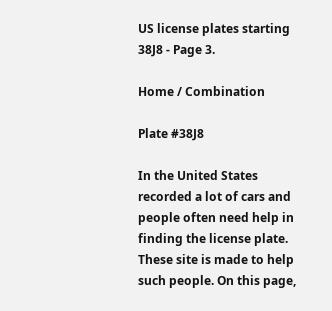US license plates starting 38J8 - Page 3.

Home / Combination

Plate #38J8

In the United States recorded a lot of cars and people often need help in finding the license plate. These site is made to help such people. On this page,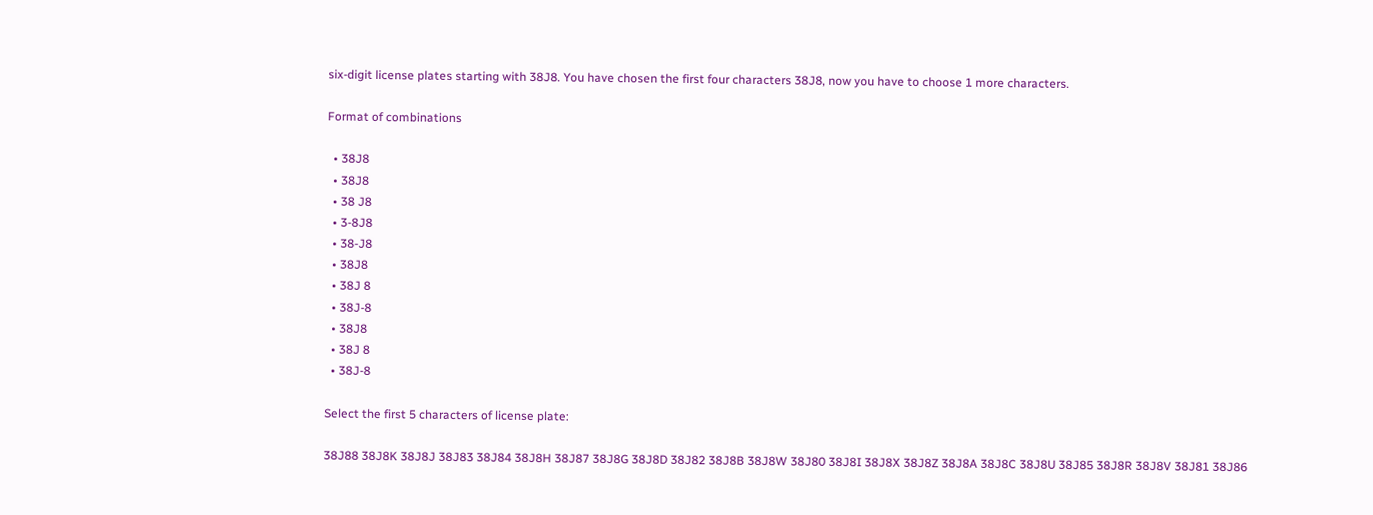six-digit license plates starting with 38J8. You have chosen the first four characters 38J8, now you have to choose 1 more characters.

Format of combinations

  • 38J8
  • 38J8
  • 38 J8
  • 3-8J8
  • 38-J8
  • 38J8
  • 38J 8
  • 38J-8
  • 38J8
  • 38J 8
  • 38J-8

Select the first 5 characters of license plate:

38J88 38J8K 38J8J 38J83 38J84 38J8H 38J87 38J8G 38J8D 38J82 38J8B 38J8W 38J80 38J8I 38J8X 38J8Z 38J8A 38J8C 38J8U 38J85 38J8R 38J8V 38J81 38J86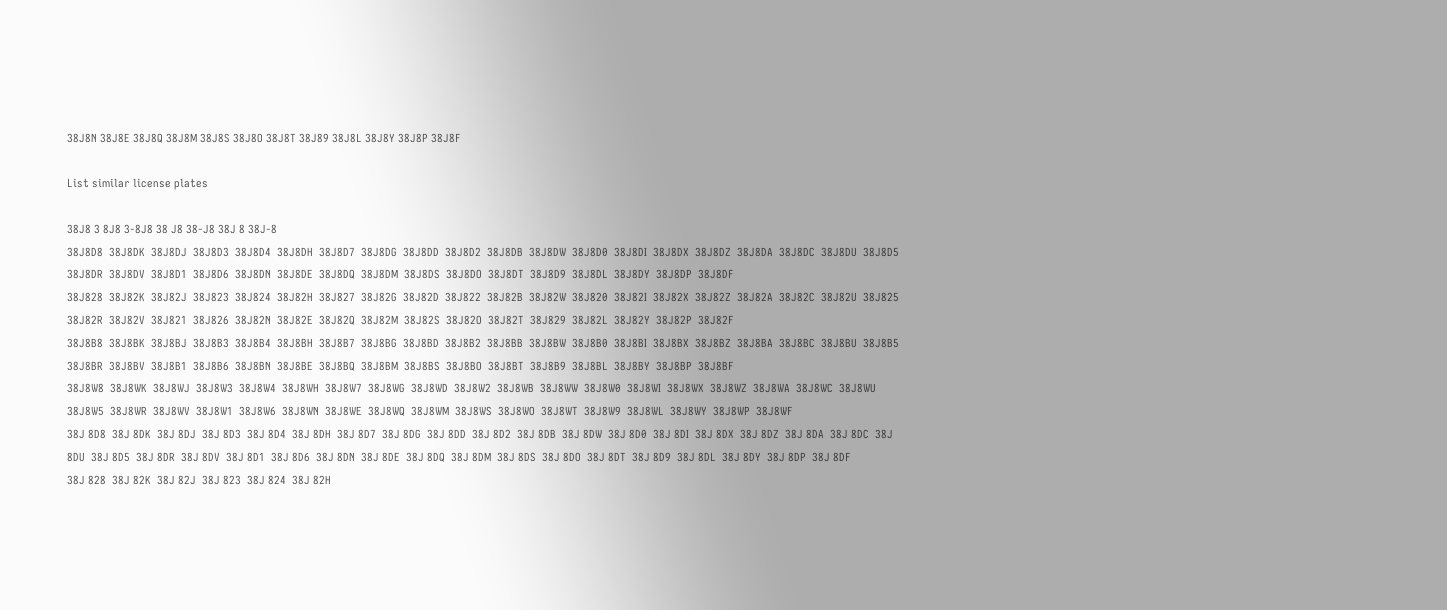38J8N 38J8E 38J8Q 38J8M 38J8S 38J8O 38J8T 38J89 38J8L 38J8Y 38J8P 38J8F

List similar license plates

38J8 3 8J8 3-8J8 38 J8 38-J8 38J 8 38J-8
38J8D8  38J8DK  38J8DJ  38J8D3  38J8D4  38J8DH  38J8D7  38J8DG  38J8DD  38J8D2  38J8DB  38J8DW  38J8D0  38J8DI  38J8DX  38J8DZ  38J8DA  38J8DC  38J8DU  38J8D5  38J8DR  38J8DV  38J8D1  38J8D6  38J8DN  38J8DE  38J8DQ  38J8DM  38J8DS  38J8DO  38J8DT  38J8D9  38J8DL  38J8DY  38J8DP  38J8DF
38J828  38J82K  38J82J  38J823  38J824  38J82H  38J827  38J82G  38J82D  38J822  38J82B  38J82W  38J820  38J82I  38J82X  38J82Z  38J82A  38J82C  38J82U  38J825  38J82R  38J82V  38J821  38J826  38J82N  38J82E  38J82Q  38J82M  38J82S  38J82O  38J82T  38J829  38J82L  38J82Y  38J82P  38J82F
38J8B8  38J8BK  38J8BJ  38J8B3  38J8B4  38J8BH  38J8B7  38J8BG  38J8BD  38J8B2  38J8BB  38J8BW  38J8B0  38J8BI  38J8BX  38J8BZ  38J8BA  38J8BC  38J8BU  38J8B5  38J8BR  38J8BV  38J8B1  38J8B6  38J8BN  38J8BE  38J8BQ  38J8BM  38J8BS  38J8BO  38J8BT  38J8B9  38J8BL  38J8BY  38J8BP  38J8BF
38J8W8  38J8WK  38J8WJ  38J8W3  38J8W4  38J8WH  38J8W7  38J8WG  38J8WD  38J8W2  38J8WB  38J8WW  38J8W0  38J8WI  38J8WX  38J8WZ  38J8WA  38J8WC  38J8WU  38J8W5  38J8WR  38J8WV  38J8W1  38J8W6  38J8WN  38J8WE  38J8WQ  38J8WM  38J8WS  38J8WO  38J8WT  38J8W9  38J8WL  38J8WY  38J8WP  38J8WF
38J 8D8  38J 8DK  38J 8DJ  38J 8D3  38J 8D4  38J 8DH  38J 8D7  38J 8DG  38J 8DD  38J 8D2  38J 8DB  38J 8DW  38J 8D0  38J 8DI  38J 8DX  38J 8DZ  38J 8DA  38J 8DC  38J 8DU  38J 8D5  38J 8DR  38J 8DV  38J 8D1  38J 8D6  38J 8DN  38J 8DE  38J 8DQ  38J 8DM  38J 8DS  38J 8DO  38J 8DT  38J 8D9  38J 8DL  38J 8DY  38J 8DP  38J 8DF
38J 828  38J 82K  38J 82J  38J 823  38J 824  38J 82H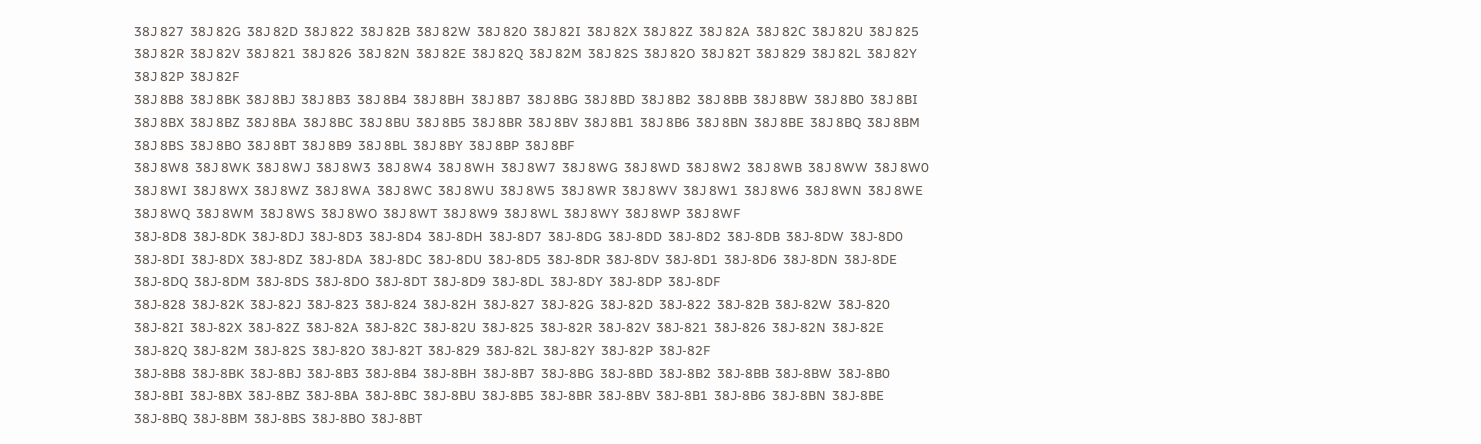38J 827  38J 82G  38J 82D  38J 822  38J 82B  38J 82W  38J 820  38J 82I  38J 82X  38J 82Z  38J 82A  38J 82C  38J 82U  38J 825  38J 82R  38J 82V  38J 821  38J 826  38J 82N  38J 82E  38J 82Q  38J 82M  38J 82S  38J 82O  38J 82T  38J 829  38J 82L  38J 82Y  38J 82P  38J 82F
38J 8B8  38J 8BK  38J 8BJ  38J 8B3  38J 8B4  38J 8BH  38J 8B7  38J 8BG  38J 8BD  38J 8B2  38J 8BB  38J 8BW  38J 8B0  38J 8BI  38J 8BX  38J 8BZ  38J 8BA  38J 8BC  38J 8BU  38J 8B5  38J 8BR  38J 8BV  38J 8B1  38J 8B6  38J 8BN  38J 8BE  38J 8BQ  38J 8BM  38J 8BS  38J 8BO  38J 8BT  38J 8B9  38J 8BL  38J 8BY  38J 8BP  38J 8BF
38J 8W8  38J 8WK  38J 8WJ  38J 8W3  38J 8W4  38J 8WH  38J 8W7  38J 8WG  38J 8WD  38J 8W2  38J 8WB  38J 8WW  38J 8W0  38J 8WI  38J 8WX  38J 8WZ  38J 8WA  38J 8WC  38J 8WU  38J 8W5  38J 8WR  38J 8WV  38J 8W1  38J 8W6  38J 8WN  38J 8WE  38J 8WQ  38J 8WM  38J 8WS  38J 8WO  38J 8WT  38J 8W9  38J 8WL  38J 8WY  38J 8WP  38J 8WF
38J-8D8  38J-8DK  38J-8DJ  38J-8D3  38J-8D4  38J-8DH  38J-8D7  38J-8DG  38J-8DD  38J-8D2  38J-8DB  38J-8DW  38J-8D0  38J-8DI  38J-8DX  38J-8DZ  38J-8DA  38J-8DC  38J-8DU  38J-8D5  38J-8DR  38J-8DV  38J-8D1  38J-8D6  38J-8DN  38J-8DE  38J-8DQ  38J-8DM  38J-8DS  38J-8DO  38J-8DT  38J-8D9  38J-8DL  38J-8DY  38J-8DP  38J-8DF
38J-828  38J-82K  38J-82J  38J-823  38J-824  38J-82H  38J-827  38J-82G  38J-82D  38J-822  38J-82B  38J-82W  38J-820  38J-82I  38J-82X  38J-82Z  38J-82A  38J-82C  38J-82U  38J-825  38J-82R  38J-82V  38J-821  38J-826  38J-82N  38J-82E  38J-82Q  38J-82M  38J-82S  38J-82O  38J-82T  38J-829  38J-82L  38J-82Y  38J-82P  38J-82F
38J-8B8  38J-8BK  38J-8BJ  38J-8B3  38J-8B4  38J-8BH  38J-8B7  38J-8BG  38J-8BD  38J-8B2  38J-8BB  38J-8BW  38J-8B0  38J-8BI  38J-8BX  38J-8BZ  38J-8BA  38J-8BC  38J-8BU  38J-8B5  38J-8BR  38J-8BV  38J-8B1  38J-8B6  38J-8BN  38J-8BE  38J-8BQ  38J-8BM  38J-8BS  38J-8BO  38J-8BT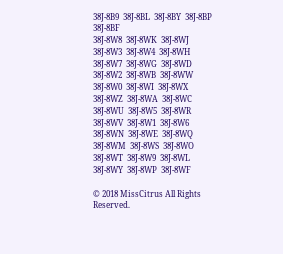38J-8B9  38J-8BL  38J-8BY  38J-8BP  38J-8BF
38J-8W8  38J-8WK  38J-8WJ  38J-8W3  38J-8W4  38J-8WH  38J-8W7  38J-8WG  38J-8WD  38J-8W2  38J-8WB  38J-8WW  38J-8W0  38J-8WI  38J-8WX  38J-8WZ  38J-8WA  38J-8WC  38J-8WU  38J-8W5  38J-8WR  38J-8WV  38J-8W1  38J-8W6  38J-8WN  38J-8WE  38J-8WQ  38J-8WM  38J-8WS  38J-8WO  38J-8WT  38J-8W9  38J-8WL  38J-8WY  38J-8WP  38J-8WF

© 2018 MissCitrus All Rights Reserved.